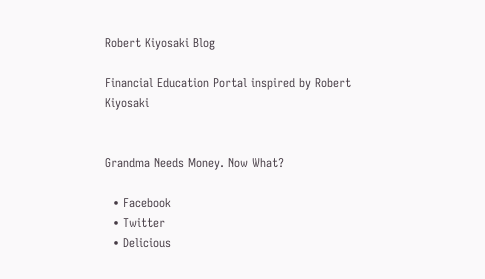Robert Kiyosaki Blog

Financial Education Portal inspired by Robert Kiyosaki


Grandma Needs Money. Now What?

  • Facebook
  • Twitter
  • Delicious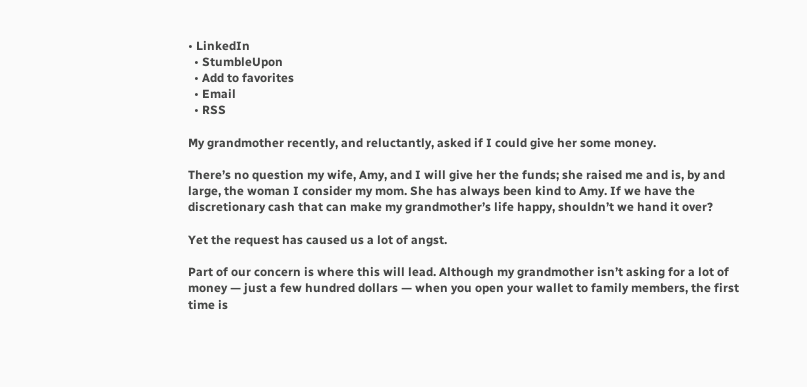• LinkedIn
  • StumbleUpon
  • Add to favorites
  • Email
  • RSS

My grandmother recently, and reluctantly, asked if I could give her some money.

There’s no question my wife, Amy, and I will give her the funds; she raised me and is, by and large, the woman I consider my mom. She has always been kind to Amy. If we have the discretionary cash that can make my grandmother’s life happy, shouldn’t we hand it over?

Yet the request has caused us a lot of angst.

Part of our concern is where this will lead. Although my grandmother isn’t asking for a lot of money — just a few hundred dollars — when you open your wallet to family members, the first time is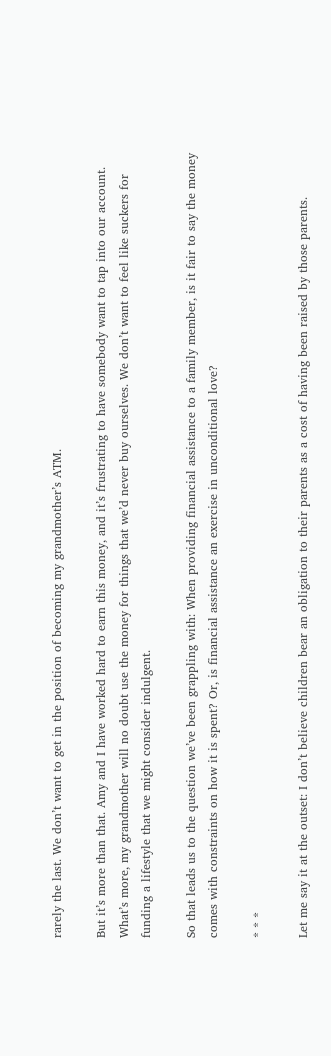rarely the last. We don’t want to get in the position of becoming my grandmother’s ATM.

But it’s more than that. Amy and I have worked hard to earn this money, and it’s frustrating to have somebody want to tap into our account. What’s more, my grandmother will no doubt use the money for things that we’d never buy ourselves. We don’t want to feel like suckers for funding a lifestyle that we might consider indulgent.

So that leads us to the question we’ve been grappling with: When providing financial assistance to a family member, is it fair to say the money comes with constraints on how it is spent? Or, is financial assistance an exercise in unconditional love?

* * *

Let me say it at the outset: I don’t believe children bear an obligation to their parents as a cost of having been raised by those parents.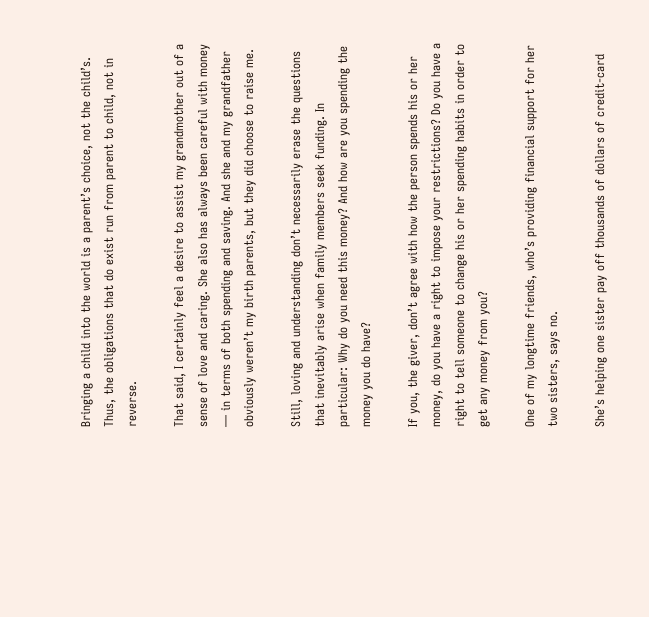Bringing a child into the world is a parent’s choice, not the child’s. Thus, the obligations that do exist run from parent to child, not in reverse.

That said, I certainly feel a desire to assist my grandmother out of a sense of love and caring. She also has always been careful with money — in terms of both spending and saving. And she and my grandfather obviously weren’t my birth parents, but they did choose to raise me.

Still, loving and understanding don’t necessarily erase the questions that inevitably arise when family members seek funding. In particular: Why do you need this money? And how are you spending the money you do have?

If you, the giver, don’t agree with how the person spends his or her money, do you have a right to impose your restrictions? Do you have a right to tell someone to change his or her spending habits in order to get any money from you?

One of my longtime friends, who’s providing financial support for her two sisters, says no.

She’s helping one sister pay off thousands of dollars of credit-card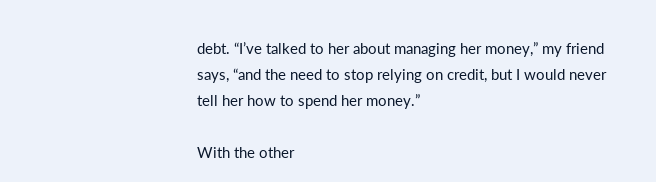debt. “I’ve talked to her about managing her money,” my friend says, “and the need to stop relying on credit, but I would never tell her how to spend her money.”

With the other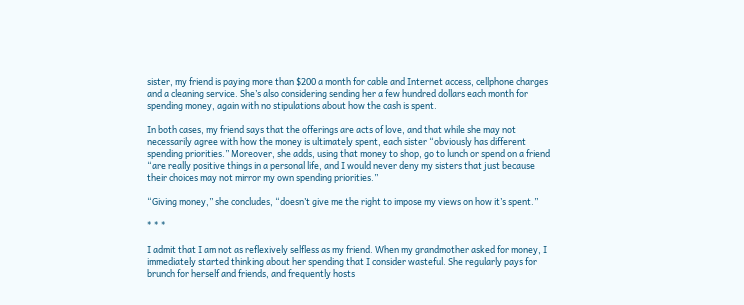sister, my friend is paying more than $200 a month for cable and Internet access, cellphone charges and a cleaning service. She’s also considering sending her a few hundred dollars each month for spending money, again with no stipulations about how the cash is spent.

In both cases, my friend says that the offerings are acts of love, and that while she may not necessarily agree with how the money is ultimately spent, each sister “obviously has different spending priorities.” Moreover, she adds, using that money to shop, go to lunch or spend on a friend “are really positive things in a personal life, and I would never deny my sisters that just because their choices may not mirror my own spending priorities.”

“Giving money,” she concludes, “doesn’t give me the right to impose my views on how it’s spent.”

* * *

I admit that I am not as reflexively selfless as my friend. When my grandmother asked for money, I immediately started thinking about her spending that I consider wasteful. She regularly pays for brunch for herself and friends, and frequently hosts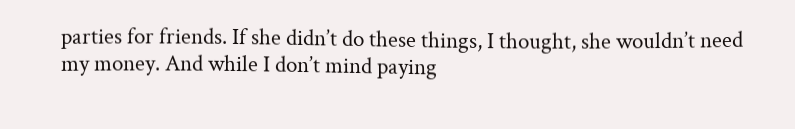parties for friends. If she didn’t do these things, I thought, she wouldn’t need my money. And while I don’t mind paying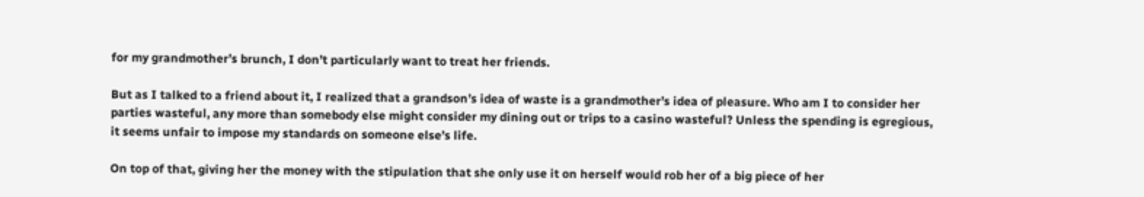for my grandmother’s brunch, I don’t particularly want to treat her friends.

But as I talked to a friend about it, I realized that a grandson’s idea of waste is a grandmother’s idea of pleasure. Who am I to consider her parties wasteful, any more than somebody else might consider my dining out or trips to a casino wasteful? Unless the spending is egregious, it seems unfair to impose my standards on someone else’s life.

On top of that, giving her the money with the stipulation that she only use it on herself would rob her of a big piece of her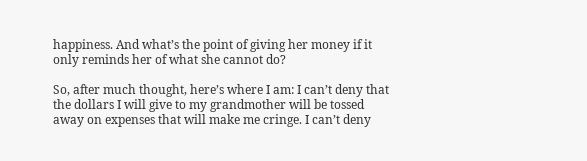happiness. And what’s the point of giving her money if it only reminds her of what she cannot do?

So, after much thought, here’s where I am: I can’t deny that the dollars I will give to my grandmother will be tossed away on expenses that will make me cringe. I can’t deny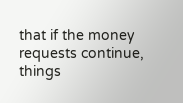that if the money requests continue, things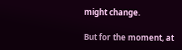might change.

But for the moment, at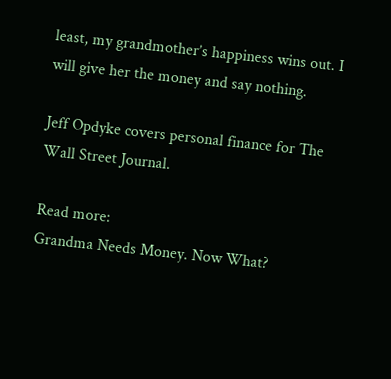least, my grandmother’s happiness wins out. I will give her the money and say nothing.

Jeff Opdyke covers personal finance for The Wall Street Journal.

Read more:
Grandma Needs Money. Now What?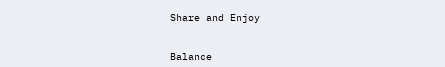Share and Enjoy


Balance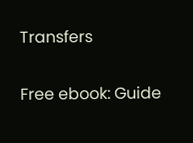Transfers


Free ebook: Guide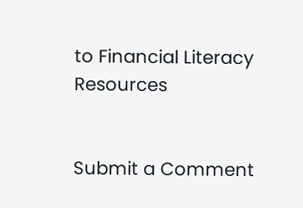to Financial Literacy Resources


Submit a Comment